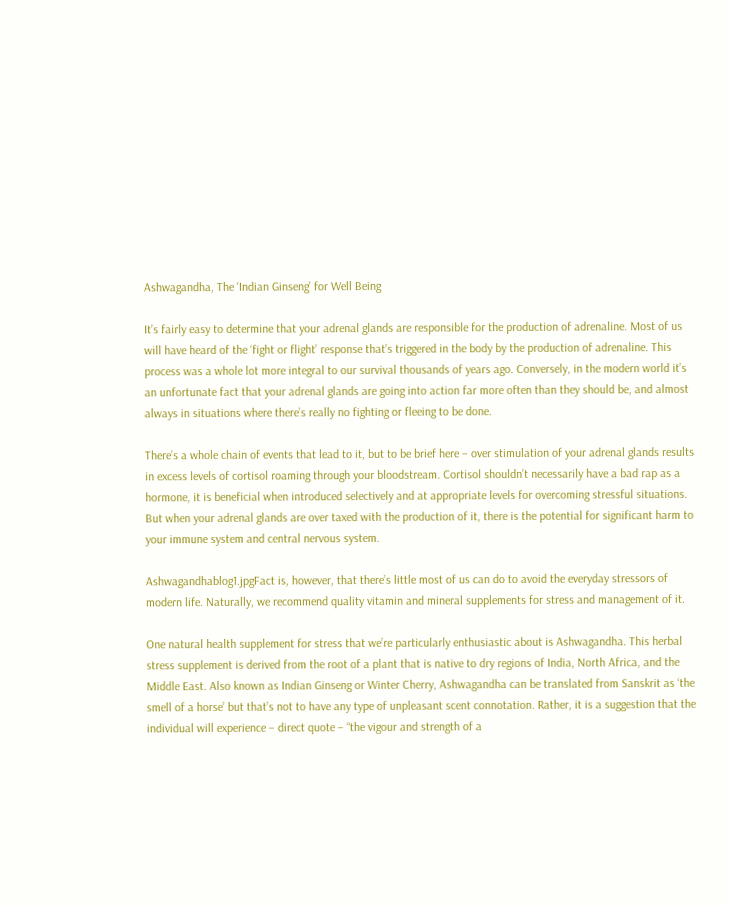Ashwagandha, The ‘Indian Ginseng’ for Well Being

It’s fairly easy to determine that your adrenal glands are responsible for the production of adrenaline. Most of us will have heard of the ‘fight or flight’ response that’s triggered in the body by the production of adrenaline. This process was a whole lot more integral to our survival thousands of years ago. Conversely, in the modern world it’s an unfortunate fact that your adrenal glands are going into action far more often than they should be, and almost always in situations where there’s really no fighting or fleeing to be done.

There’s a whole chain of events that lead to it, but to be brief here – over stimulation of your adrenal glands results in excess levels of cortisol roaming through your bloodstream. Cortisol shouldn’t necessarily have a bad rap as a hormone, it is beneficial when introduced selectively and at appropriate levels for overcoming stressful situations. But when your adrenal glands are over taxed with the production of it, there is the potential for significant harm to your immune system and central nervous system.

Ashwagandhablog1.jpgFact is, however, that there’s little most of us can do to avoid the everyday stressors of modern life. Naturally, we recommend quality vitamin and mineral supplements for stress and management of it.

One natural health supplement for stress that we’re particularly enthusiastic about is Ashwagandha. This herbal stress supplement is derived from the root of a plant that is native to dry regions of India, North Africa, and the Middle East. Also known as Indian Ginseng or Winter Cherry, Ashwagandha can be translated from Sanskrit as ‘the smell of a horse’ but that’s not to have any type of unpleasant scent connotation. Rather, it is a suggestion that the individual will experience – direct quote – “the vigour and strength of a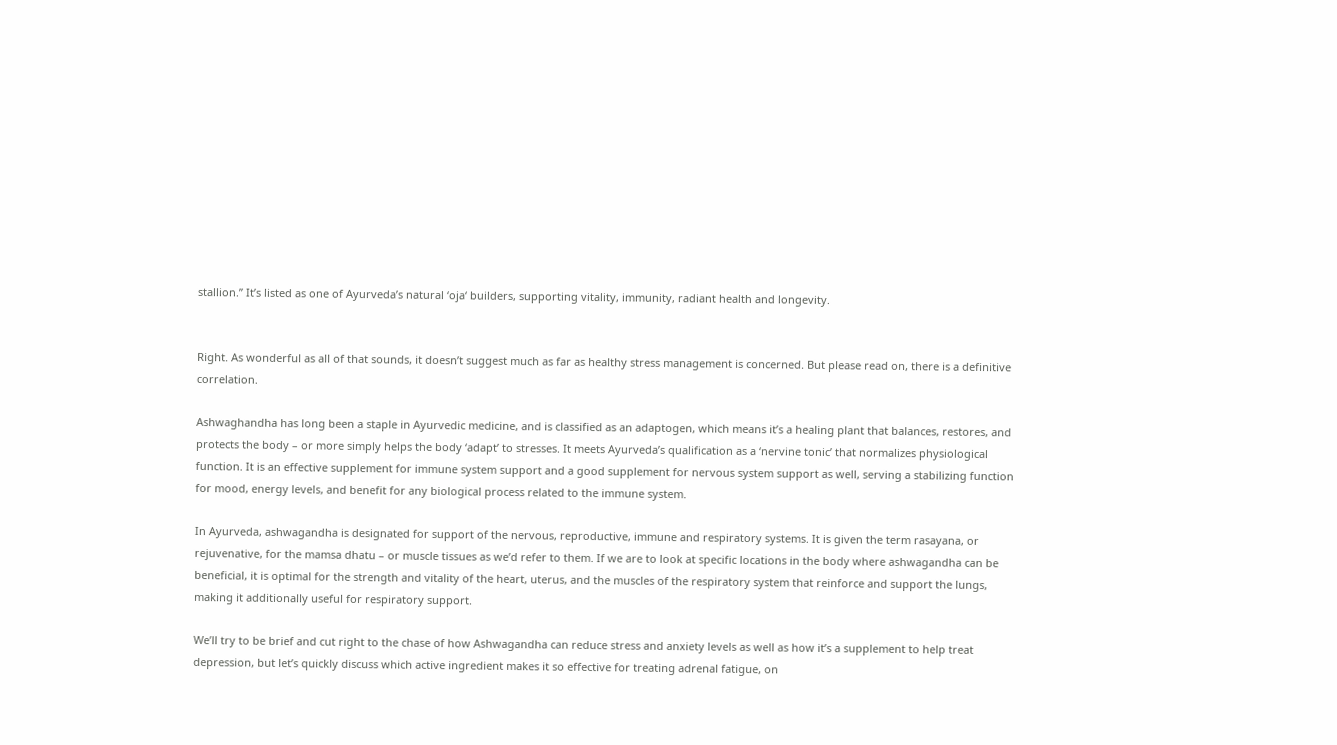stallion.” It’s listed as one of Ayurveda’s natural ‘oja‘ builders, supporting vitality, immunity, radiant health and longevity.


Right. As wonderful as all of that sounds, it doesn’t suggest much as far as healthy stress management is concerned. But please read on, there is a definitive correlation.

Ashwaghandha has long been a staple in Ayurvedic medicine, and is classified as an adaptogen, which means it’s a healing plant that balances, restores, and protects the body – or more simply helps the body ‘adapt’ to stresses. It meets Ayurveda’s qualification as a ‘nervine tonic’ that normalizes physiological function. It is an effective supplement for immune system support and a good supplement for nervous system support as well, serving a stabilizing function for mood, energy levels, and benefit for any biological process related to the immune system.

In Ayurveda, ashwagandha is designated for support of the nervous, reproductive, immune and respiratory systems. It is given the term rasayana, or rejuvenative, for the mamsa dhatu – or muscle tissues as we’d refer to them. If we are to look at specific locations in the body where ashwagandha can be beneficial, it is optimal for the strength and vitality of the heart, uterus, and the muscles of the respiratory system that reinforce and support the lungs, making it additionally useful for respiratory support.

We’ll try to be brief and cut right to the chase of how Ashwagandha can reduce stress and anxiety levels as well as how it’s a supplement to help treat depression, but let’s quickly discuss which active ingredient makes it so effective for treating adrenal fatigue, on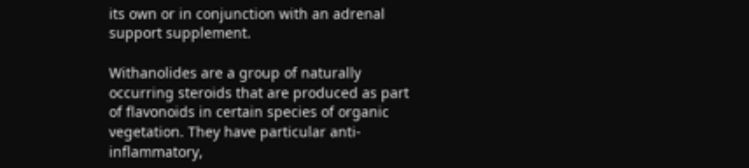its own or in conjunction with an adrenal support supplement.

Withanolides are a group of naturally occurring steroids that are produced as part of flavonoids in certain species of organic vegetation. They have particular anti-inflammatory,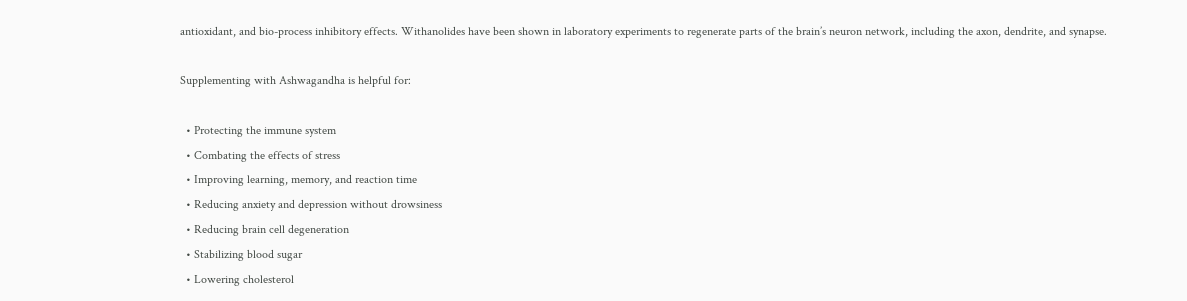antioxidant, and bio-process inhibitory effects. Withanolides have been shown in laboratory experiments to regenerate parts of the brain’s neuron network, including the axon, dendrite, and synapse.

Supplementing with Ashwagandha is helpful for:

  • Protecting the immune system
  • Combating the effects of stress
  • Improving learning, memory, and reaction time
  • Reducing anxiety and depression without drowsiness
  • Reducing brain cell degeneration
  • Stabilizing blood sugar
  • Lowering cholesterol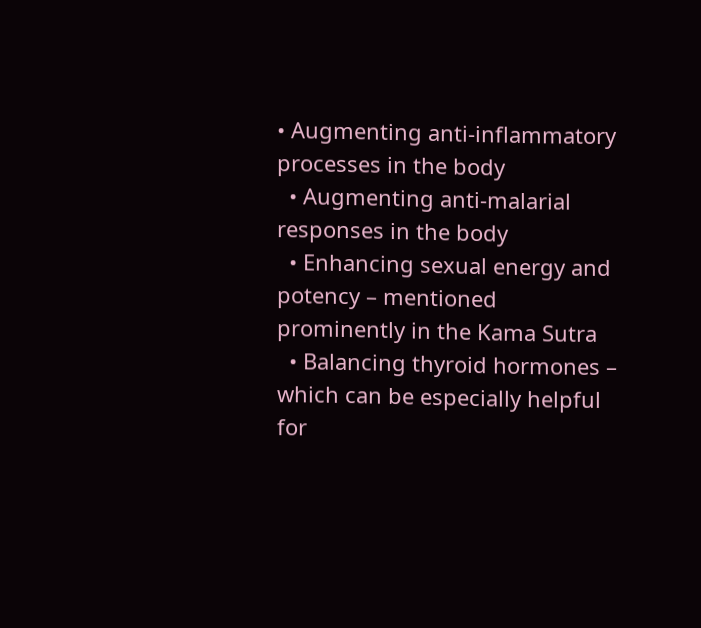• Augmenting anti-inflammatory processes in the body
  • Augmenting anti-malarial responses in the body
  • Enhancing sexual energy and potency – mentioned prominently in the Kama Sutra
  • Balancing thyroid hormones – which can be especially helpful for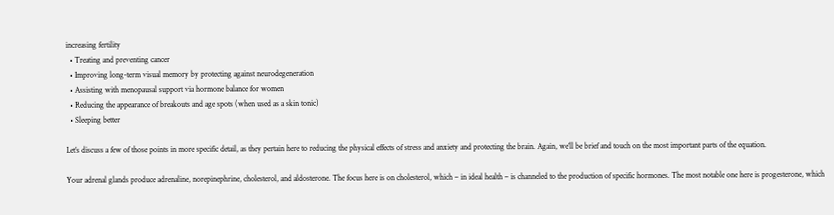increasing fertility
  • Treating and preventing cancer
  • Improving long-term visual memory by protecting against neurodegeneration
  • Assisting with menopausal support via hormone balance for women
  • Reducing the appearance of breakouts and age spots (when used as a skin tonic)
  • Sleeping better

Let’s discuss a few of those points in more specific detail, as they pertain here to reducing the physical effects of stress and anxiety and protecting the brain. Again, we’ll be brief and touch on the most important parts of the equation.

Your adrenal glands produce adrenaline, norepinephrine, cholesterol, and aldosterone. The focus here is on cholesterol, which – in ideal health – is channeled to the production of specific hormones. The most notable one here is progesterone, which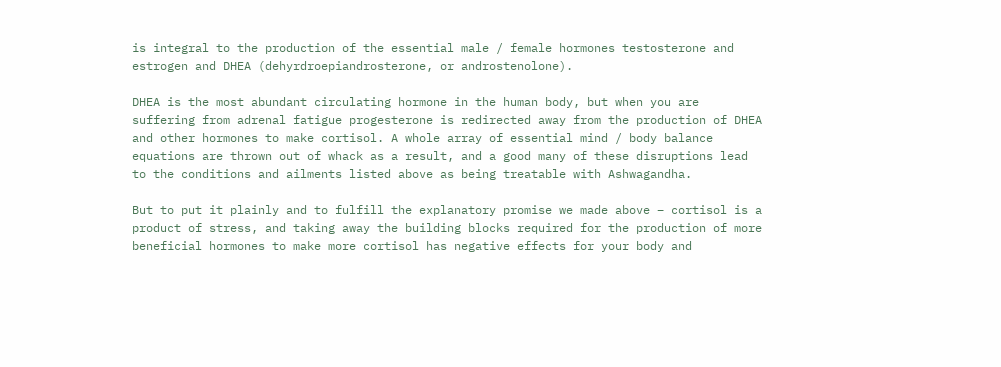is integral to the production of the essential male / female hormones testosterone and estrogen and DHEA (dehyrdroepiandrosterone, or androstenolone).

DHEA is the most abundant circulating hormone in the human body, but when you are suffering from adrenal fatigue progesterone is redirected away from the production of DHEA and other hormones to make cortisol. A whole array of essential mind / body balance equations are thrown out of whack as a result, and a good many of these disruptions lead to the conditions and ailments listed above as being treatable with Ashwagandha.

But to put it plainly and to fulfill the explanatory promise we made above – cortisol is a product of stress, and taking away the building blocks required for the production of more beneficial hormones to make more cortisol has negative effects for your body and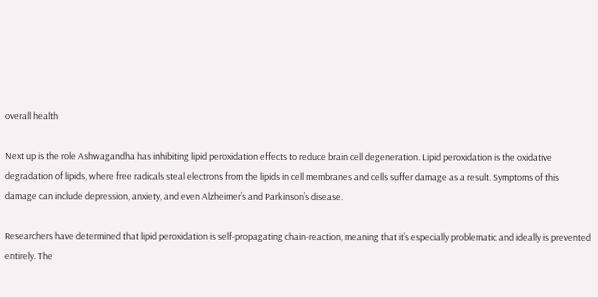overall health

Next up is the role Ashwagandha has inhibiting lipid peroxidation effects to reduce brain cell degeneration. Lipid peroxidation is the oxidative degradation of lipids, where free radicals steal electrons from the lipids in cell membranes and cells suffer damage as a result. Symptoms of this damage can include depression, anxiety, and even Alzheimer’s and Parkinson’s disease.

Researchers have determined that lipid peroxidation is self-propagating chain-reaction, meaning that it’s especially problematic and ideally is prevented entirely. The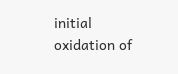initial oxidation of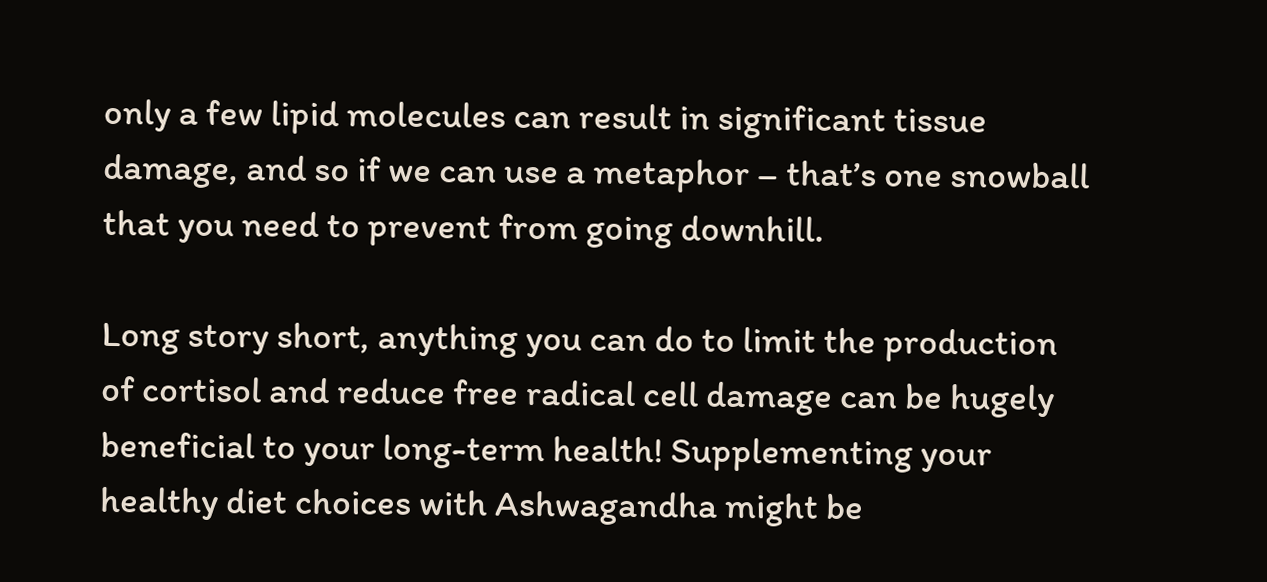only a few lipid molecules can result in significant tissue damage, and so if we can use a metaphor – that’s one snowball that you need to prevent from going downhill.

Long story short, anything you can do to limit the production of cortisol and reduce free radical cell damage can be hugely beneficial to your long-term health! Supplementing your healthy diet choices with Ashwagandha might be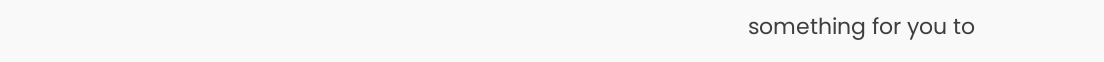something for you to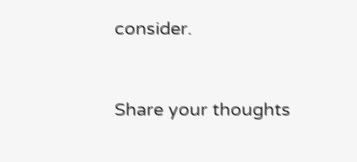consider.


Share your thoughts